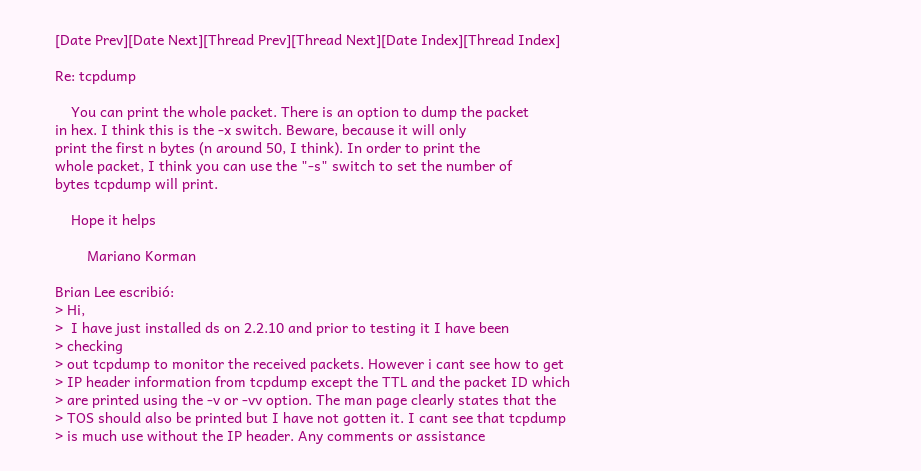[Date Prev][Date Next][Thread Prev][Thread Next][Date Index][Thread Index]

Re: tcpdump

    You can print the whole packet. There is an option to dump the packet
in hex. I think this is the -x switch. Beware, because it will only
print the first n bytes (n around 50, I think). In order to print the
whole packet, I think you can use the "-s" switch to set the number of
bytes tcpdump will print.

    Hope it helps

        Mariano Korman

Brian Lee escribió:
> Hi,
>  I have just installed ds on 2.2.10 and prior to testing it I have been
> checking
> out tcpdump to monitor the received packets. However i cant see how to get
> IP header information from tcpdump except the TTL and the packet ID which
> are printed using the -v or -vv option. The man page clearly states that the
> TOS should also be printed but I have not gotten it. I cant see that tcpdump
> is much use without the IP header. Any comments or assistance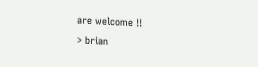are welcome !!
> brian